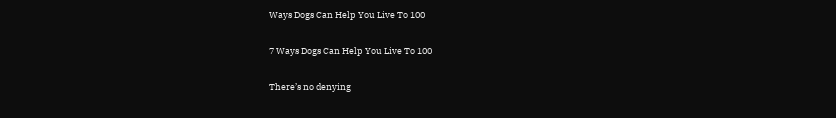Ways Dogs Can Help You Live To 100

7 Ways Dogs Can Help You Live To 100

There’s no denying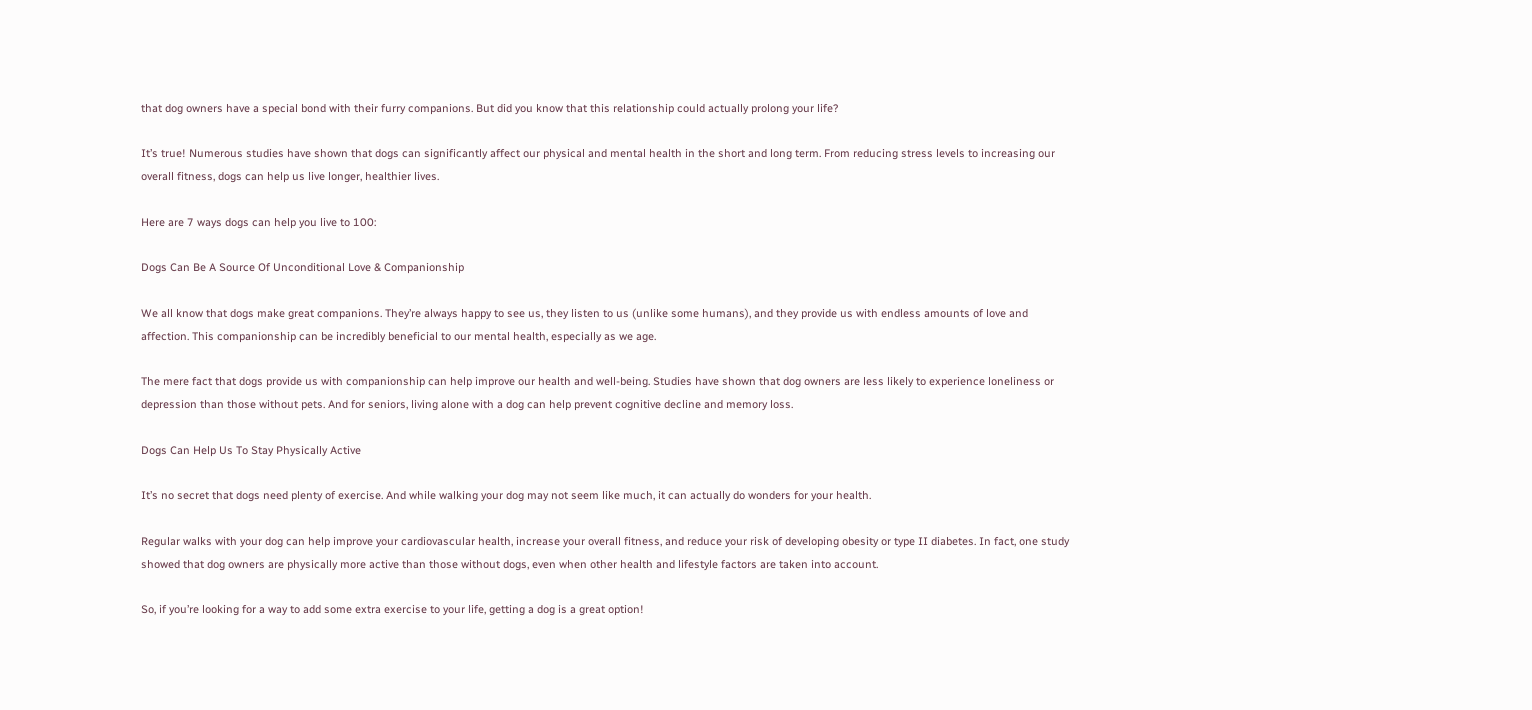that dog owners have a special bond with their furry companions. But did you know that this relationship could actually prolong your life?

It’s true! Numerous studies have shown that dogs can significantly affect our physical and mental health in the short and long term. From reducing stress levels to increasing our overall fitness, dogs can help us live longer, healthier lives.

Here are 7 ways dogs can help you live to 100:

Dogs Can Be A Source Of Unconditional Love & Companionship

We all know that dogs make great companions. They’re always happy to see us, they listen to us (unlike some humans), and they provide us with endless amounts of love and affection. This companionship can be incredibly beneficial to our mental health, especially as we age.

The mere fact that dogs provide us with companionship can help improve our health and well-being. Studies have shown that dog owners are less likely to experience loneliness or depression than those without pets. And for seniors, living alone with a dog can help prevent cognitive decline and memory loss.

Dogs Can Help Us To Stay Physically Active

It’s no secret that dogs need plenty of exercise. And while walking your dog may not seem like much, it can actually do wonders for your health.

Regular walks with your dog can help improve your cardiovascular health, increase your overall fitness, and reduce your risk of developing obesity or type II diabetes. In fact, one study showed that dog owners are physically more active than those without dogs, even when other health and lifestyle factors are taken into account.

So, if you’re looking for a way to add some extra exercise to your life, getting a dog is a great option!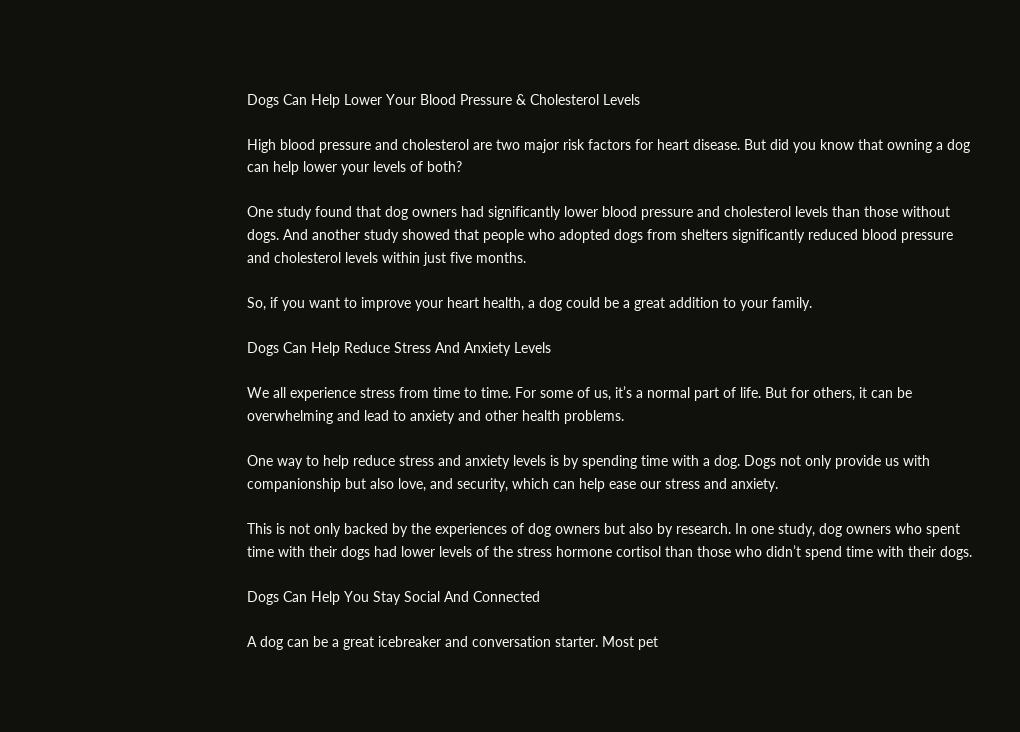Dogs Can Help Lower Your Blood Pressure & Cholesterol Levels

High blood pressure and cholesterol are two major risk factors for heart disease. But did you know that owning a dog can help lower your levels of both?

One study found that dog owners had significantly lower blood pressure and cholesterol levels than those without dogs. And another study showed that people who adopted dogs from shelters significantly reduced blood pressure and cholesterol levels within just five months.

So, if you want to improve your heart health, a dog could be a great addition to your family.

Dogs Can Help Reduce Stress And Anxiety Levels

We all experience stress from time to time. For some of us, it’s a normal part of life. But for others, it can be overwhelming and lead to anxiety and other health problems.

One way to help reduce stress and anxiety levels is by spending time with a dog. Dogs not only provide us with companionship but also love, and security, which can help ease our stress and anxiety.

This is not only backed by the experiences of dog owners but also by research. In one study, dog owners who spent time with their dogs had lower levels of the stress hormone cortisol than those who didn’t spend time with their dogs.

Dogs Can Help You Stay Social And Connected

A dog can be a great icebreaker and conversation starter. Most pet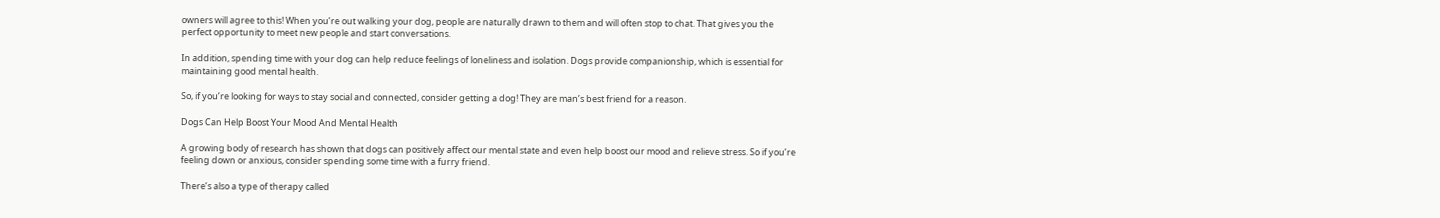owners will agree to this! When you’re out walking your dog, people are naturally drawn to them and will often stop to chat. That gives you the perfect opportunity to meet new people and start conversations.

In addition, spending time with your dog can help reduce feelings of loneliness and isolation. Dogs provide companionship, which is essential for maintaining good mental health.

So, if you’re looking for ways to stay social and connected, consider getting a dog! They are man’s best friend for a reason.

Dogs Can Help Boost Your Mood And Mental Health

A growing body of research has shown that dogs can positively affect our mental state and even help boost our mood and relieve stress. So if you’re feeling down or anxious, consider spending some time with a furry friend.

There’s also a type of therapy called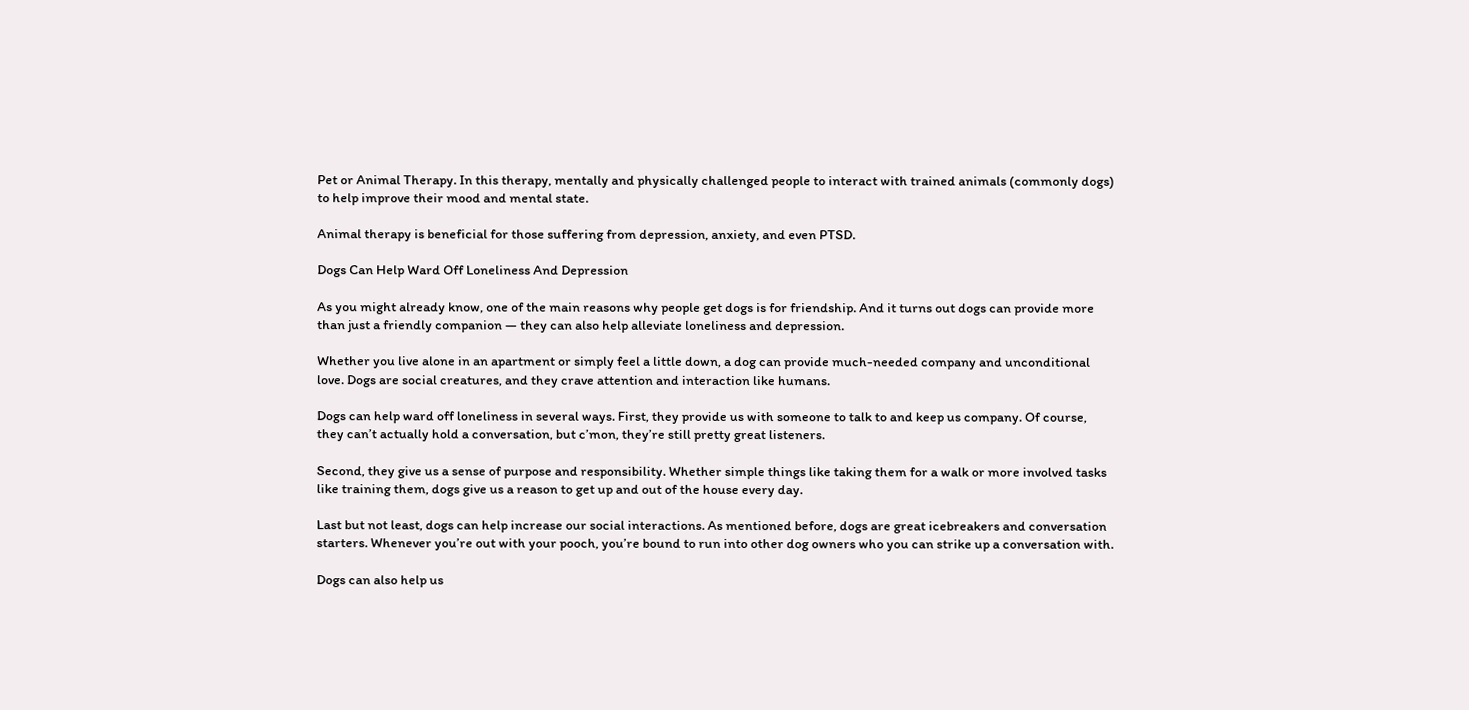Pet or Animal Therapy. In this therapy, mentally and physically challenged people to interact with trained animals (commonly dogs) to help improve their mood and mental state.

Animal therapy is beneficial for those suffering from depression, anxiety, and even PTSD.

Dogs Can Help Ward Off Loneliness And Depression

As you might already know, one of the main reasons why people get dogs is for friendship. And it turns out dogs can provide more than just a friendly companion — they can also help alleviate loneliness and depression.

Whether you live alone in an apartment or simply feel a little down, a dog can provide much-needed company and unconditional love. Dogs are social creatures, and they crave attention and interaction like humans.

Dogs can help ward off loneliness in several ways. First, they provide us with someone to talk to and keep us company. Of course, they can’t actually hold a conversation, but c’mon, they’re still pretty great listeners.

Second, they give us a sense of purpose and responsibility. Whether simple things like taking them for a walk or more involved tasks like training them, dogs give us a reason to get up and out of the house every day.

Last but not least, dogs can help increase our social interactions. As mentioned before, dogs are great icebreakers and conversation starters. Whenever you’re out with your pooch, you’re bound to run into other dog owners who you can strike up a conversation with.

Dogs can also help us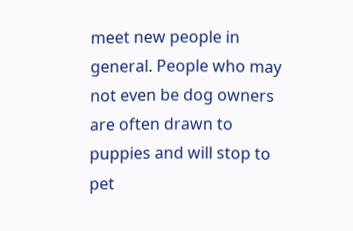meet new people in general. People who may not even be dog owners are often drawn to puppies and will stop to pet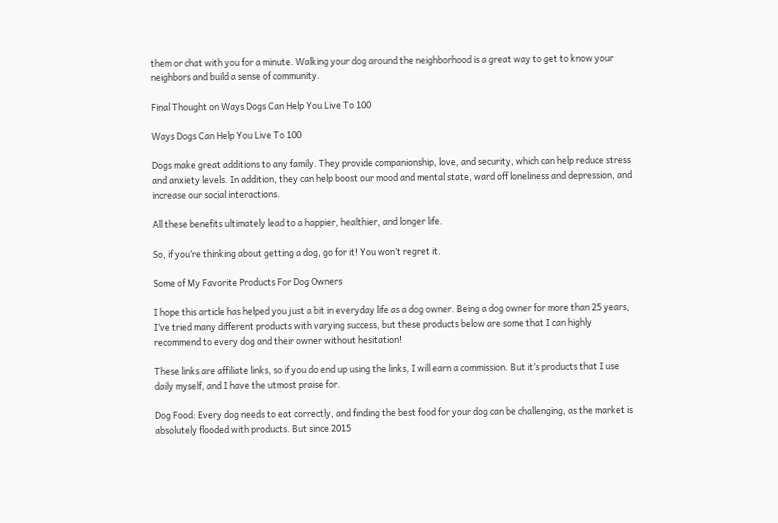them or chat with you for a minute. Walking your dog around the neighborhood is a great way to get to know your neighbors and build a sense of community.

Final Thought on Ways Dogs Can Help You Live To 100

Ways Dogs Can Help You Live To 100

Dogs make great additions to any family. They provide companionship, love, and security, which can help reduce stress and anxiety levels. In addition, they can help boost our mood and mental state, ward off loneliness and depression, and increase our social interactions.

All these benefits ultimately lead to a happier, healthier, and longer life.

So, if you’re thinking about getting a dog, go for it! You won’t regret it.

Some of My Favorite Products For Dog Owners

I hope this article has helped you just a bit in everyday life as a dog owner. Being a dog owner for more than 25 years, I’ve tried many different products with varying success, but these products below are some that I can highly recommend to every dog and their owner without hesitation!

These links are affiliate links, so if you do end up using the links, I will earn a commission. But it’s products that I use daily myself, and I have the utmost praise for.

Dog Food: Every dog needs to eat correctly, and finding the best food for your dog can be challenging, as the market is absolutely flooded with products. But since 2015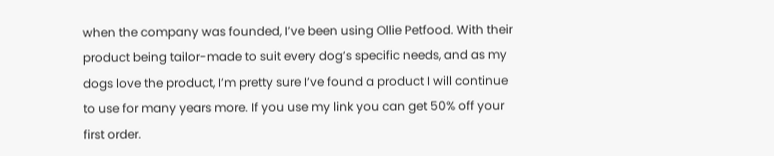when the company was founded, I’ve been using Ollie Petfood. With their product being tailor-made to suit every dog’s specific needs, and as my dogs love the product, I’m pretty sure I’ve found a product I will continue to use for many years more. If you use my link you can get 50% off your first order.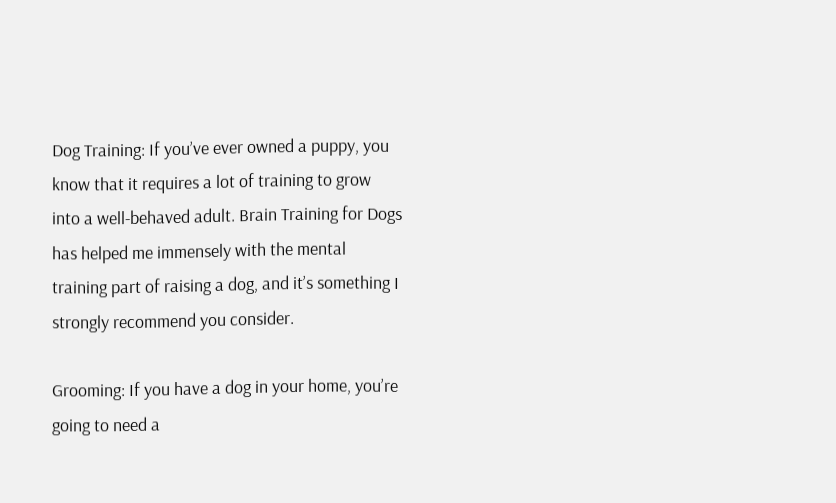Dog Training: If you’ve ever owned a puppy, you know that it requires a lot of training to grow into a well-behaved adult. Brain Training for Dogs has helped me immensely with the mental training part of raising a dog, and it’s something I strongly recommend you consider.

Grooming: If you have a dog in your home, you’re going to need a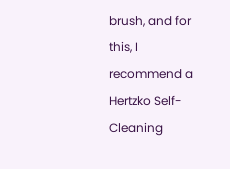brush, and for this, I recommend a Hertzko Self-Cleaning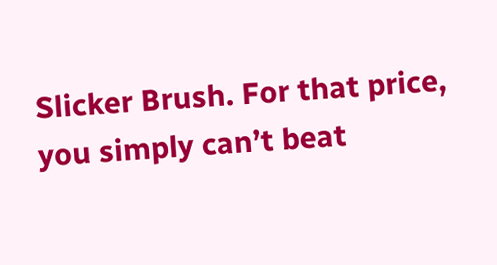Slicker Brush. For that price, you simply can’t beat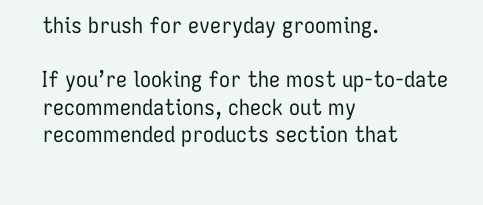this brush for everyday grooming.

If you’re looking for the most up-to-date recommendations, check out my recommended products section that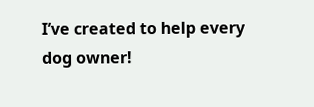I’ve created to help every dog owner!